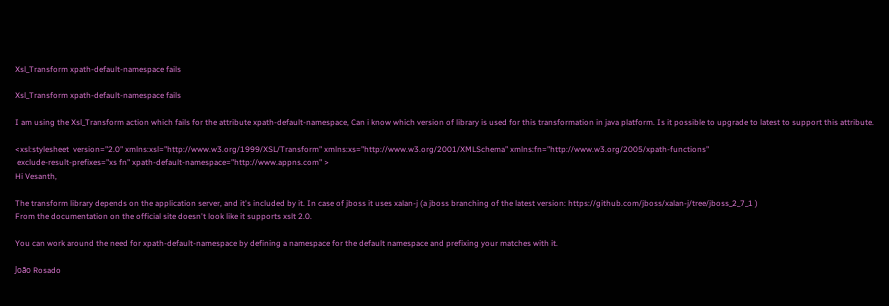Xsl_Transform xpath-default-namespace fails

Xsl_Transform xpath-default-namespace fails

I am using the Xsl_Transform action which fails for the attribute xpath-default-namespace, Can i know which version of library is used for this transformation in java platform. Is it possible to upgrade to latest to support this attribute.

<xsl:stylesheet  version="2.0" xmlns:xsl="http://www.w3.org/1999/XSL/Transform" xmlns:xs="http://www.w3.org/2001/XMLSchema" xmlns:fn="http://www.w3.org/2005/xpath-functions"
 exclude-result-prefixes="xs fn" xpath-default-namespace="http://www.appns.com" >
Hi Vesanth,

The transform library depends on the application server, and it's included by it. In case of jboss it uses xalan-j (a jboss branching of the latest version: https://github.com/jboss/xalan-j/tree/jboss_2_7_1 )
From the documentation on the official site doesn't look like it supports xslt 2.0.

You can work around the need for xpath-default-namespace by defining a namespace for the default namespace and prefixing your matches with it.

João Rosado